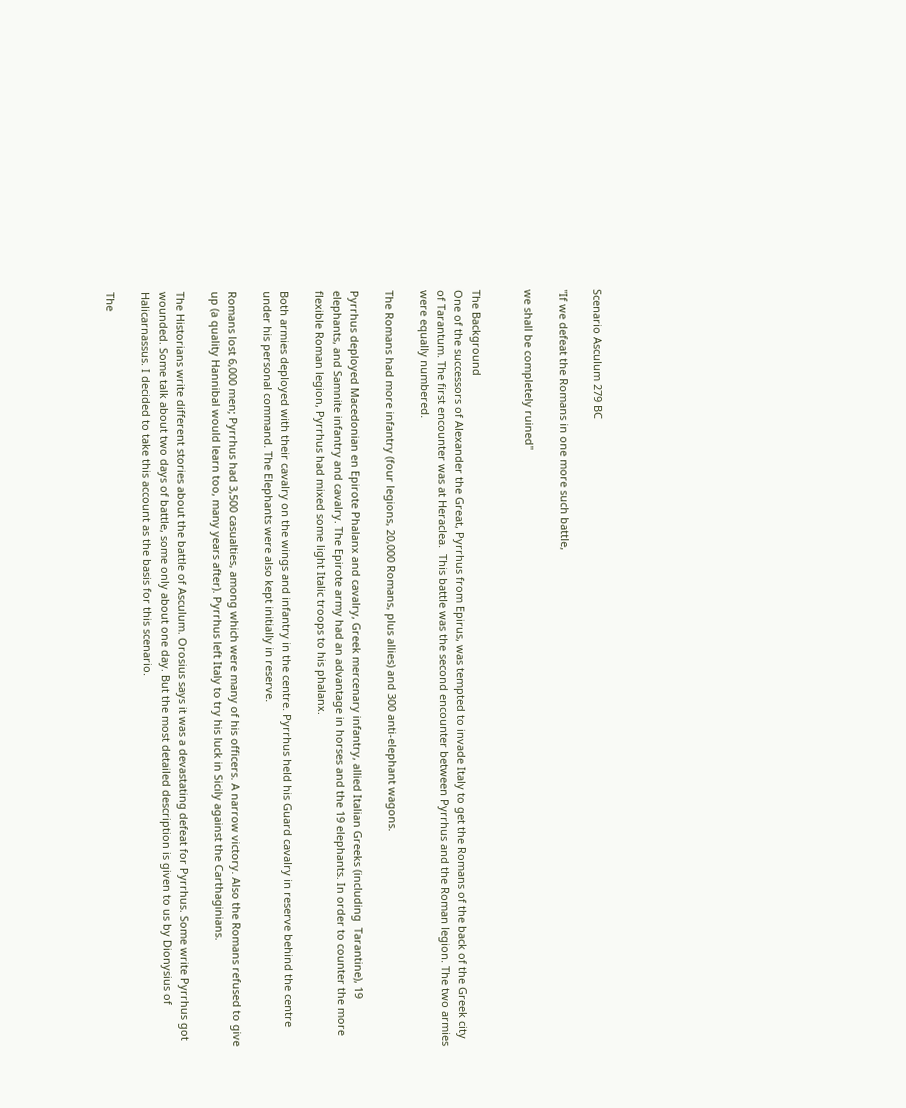Scenario Asculum 279 BC

"If we defeat the Romans in one more such battle,

we shall be completely ruined"


The Background
One of the successors of Alexander the Great, Pyrrhus from Epirus, was tempted to invade Italy to get the Romans of the back of the Greek city of Tarantum. The first encounter was at Heraclea.  This battle was the second encounter between Pyrrhus and the Roman legion. The two armies were equally numbered.

The Romans had more infantry (four legions, 20,000 Romans, plus allies) and 300 anti-elephant wagons.

Pyrrhus deployed Macedonian en Epirote Phalanx and cavalry, Greek mercenary infantry, allied Italian Greeks (including  Tarantine), 19 elephants, and Samnite infantry and cavalry. The Epirote army had an advantage in horses and the 19 elephants. In order to counter the more flexible Roman legion, Pyrrhus had mixed some light Italic troops to his phalanx.

Both armies deployed with their cavalry on the wings and infantry in the centre. Pyrrhus held his Guard cavalry in reserve behind the centre under his personal command. The Elephants were also kept initially in reserve.

Romans lost 6,000 men; Pyrrhus had 3,500 casualties, among which were many of his officers. A narrow victory. Also the Romans refused to give up (a quality Hannibal would learn too, many years after). Pyrrhus left Italy to try his luck in Sicily against the Carthaginians.

The Historians write different stories about the battle of Asculum. Orosius says it was a devastating defeat for Pyrrhus. Some write Pyrrhus got wounded. Some talk about two days of battle, some only about one day. But the most detailed description is given to us by Dionysius of Halicarnassus. I decided to take this account as the basis for this scenario.

The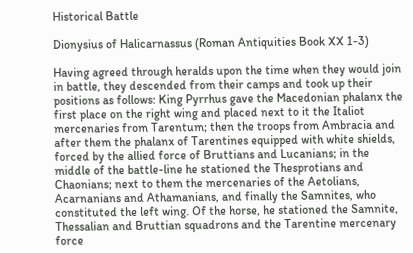Historical Battle

Dionysius of Halicarnassus (Roman Antiquities Book XX 1-3)

Having agreed through heralds upon the time when they would join in battle, they descended from their camps and took up their positions as follows: King Pyrrhus gave the Macedonian phalanx the first place on the right wing and placed next to it the Italiot mercenaries from Tarentum; then the troops from Ambracia and after them the phalanx of Tarentines equipped with white shields, forced by the allied force of Bruttians and Lucanians; in the middle of the battle-line he stationed the Thesprotians and Chaonians; next to them the mercenaries of the Aetolians, Acarnanians and Athamanians, and finally the Samnites, who constituted the left wing. Of the horse, he stationed the Samnite, Thessalian and Bruttian squadrons and the Tarentine mercenary force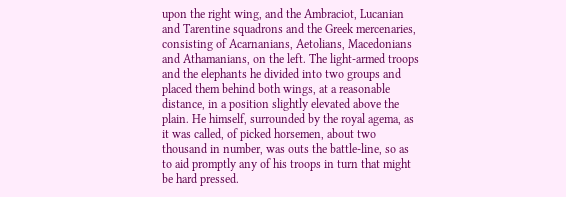upon the right wing, and the Ambraciot, Lucanian and Tarentine squadrons and the Greek mercenaries, consisting of Acarnanians, Aetolians, Macedonians and Athamanians, on the left. The light-armed troops and the elephants he divided into two groups and placed them behind both wings, at a reasonable distance, in a position slightly elevated above the plain. He himself, surrounded by the royal agema, as it was called, of picked horsemen, about two thousand in number, was outs the battle-line, so as to aid promptly any of his troops in turn that might be hard pressed.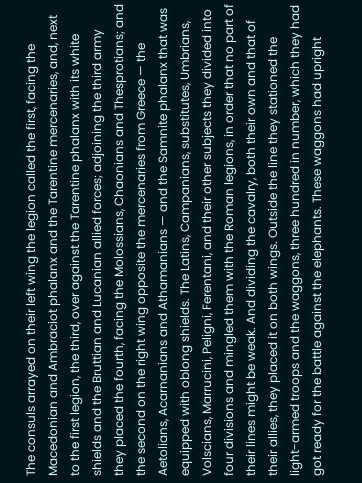The consuls arrayed on their left wing the legion called the first, facing the Macedonian and Ambraciot phalanx and the Tarentine mercenaries, and, next to the first legion, the third, over against the Tarentine phalanx with its white shields and the Bruttian and Lucanian allied forces; adjoining the third army they placed the fourth, facing the Molossians, Chaonians and Thesprotians; and the second on the right wing opposite the mercenaries from Greece — the Aetolians, Acarnanians and Athamanians — and the Samnite phalanx that was equipped with oblong shields. The Latins, Campanians, substitutes, Umbrians, Volscians, Marrucini, Peligni, Ferentani, and their other subjects they divided into four divisions and mingled them with the Roman legions, in order that no part of their lines might be weak. And dividing the cavalry, both their own and that of their allies, they placed it on both wings. Outside the line they stationed the light-armed troops and the waggons, three hundred in number, which they had got ready for the battle against the elephants. These waggons had upright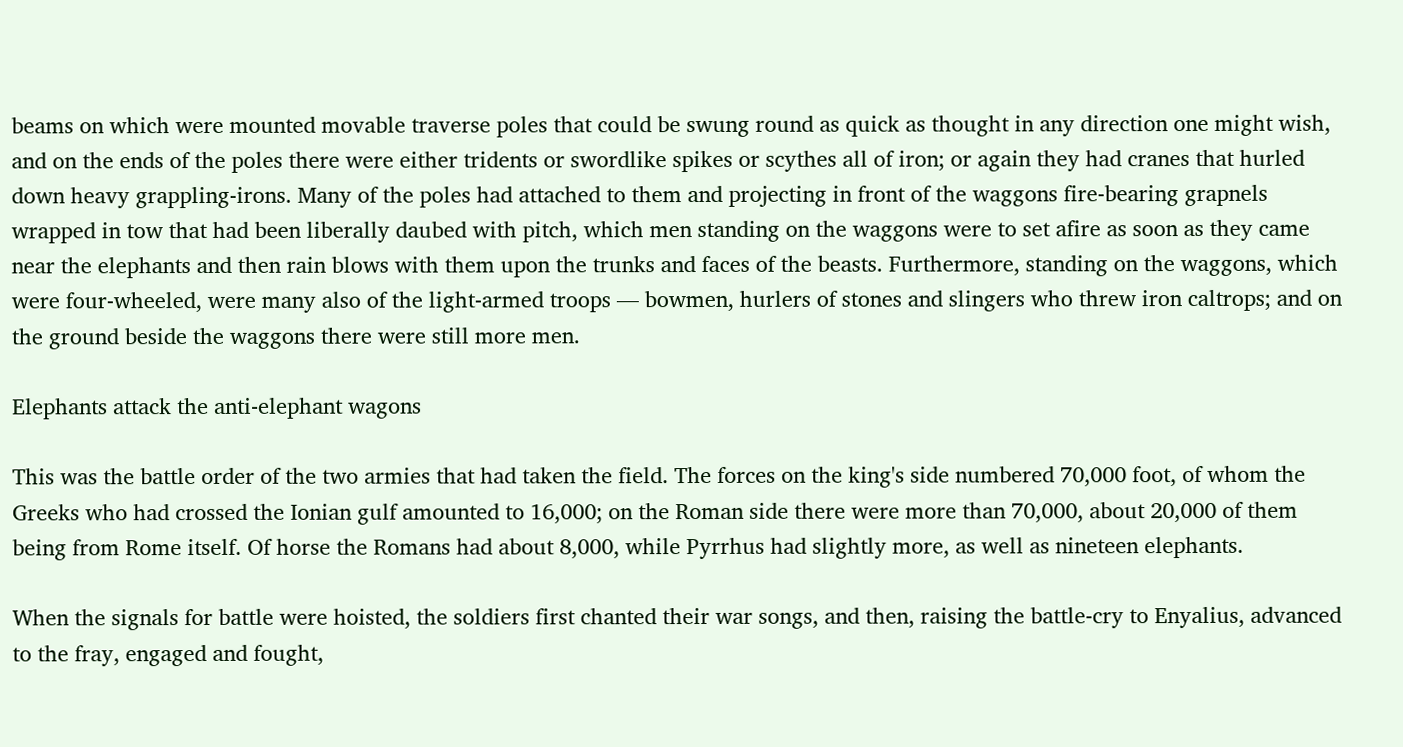beams on which were mounted movable traverse poles that could be swung round as quick as thought in any direction one might wish, and on the ends of the poles there were either tridents or swordlike spikes or scythes all of iron; or again they had cranes that hurled down heavy grappling-irons. Many of the poles had attached to them and projecting in front of the waggons fire-bearing grapnels wrapped in tow that had been liberally daubed with pitch, which men standing on the waggons were to set afire as soon as they came near the elephants and then rain blows with them upon the trunks and faces of the beasts. Furthermore, standing on the waggons, which were four-wheeled, were many also of the light-armed troops — bowmen, hurlers of stones and slingers who threw iron caltrops; and on the ground beside the waggons there were still more men.

Elephants attack the anti-elephant wagons

This was the battle order of the two armies that had taken the field. The forces on the king's side numbered 70,000 foot, of whom the Greeks who had crossed the Ionian gulf amounted to 16,000; on the Roman side there were more than 70,000, about 20,000 of them being from Rome itself. Of horse the Romans had about 8,000, while Pyrrhus had slightly more, as well as nineteen elephants.

When the signals for battle were hoisted, the soldiers first chanted their war songs, and then, raising the battle-cry to Enyalius, advanced to the fray, engaged and fought,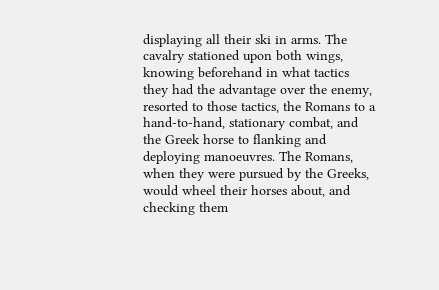displaying all their ski in arms. The cavalry stationed upon both wings, knowing beforehand in what tactics they had the advantage over the enemy, resorted to those tactics, the Romans to a hand-to-hand, stationary combat, and the Greek horse to flanking and deploying manoeuvres. The Romans, when they were pursued by the Greeks, would wheel their horses about, and checking them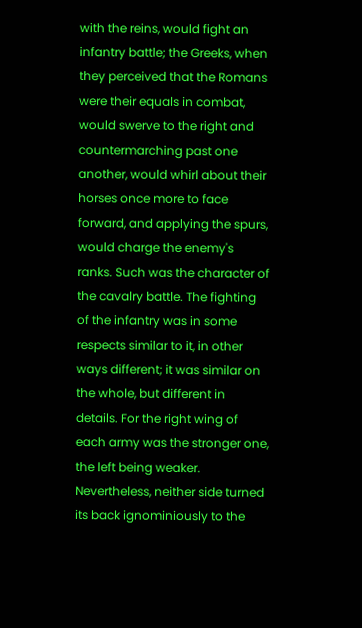with the reins, would fight an infantry battle; the Greeks, when they perceived that the Romans were their equals in combat, would swerve to the right and countermarching past one another, would whirl about their horses once more to face forward, and applying the spurs, would charge the enemy's ranks. Such was the character of the cavalry battle. The fighting of the infantry was in some respects similar to it, in other ways different; it was similar on the whole, but different in details. For the right wing of each army was the stronger one, the left being weaker. Nevertheless, neither side turned its back ignominiously to the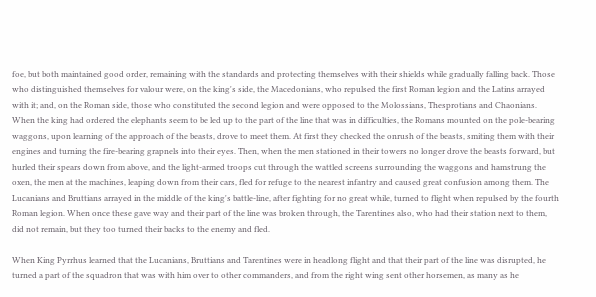foe, but both maintained good order, remaining with the standards and protecting themselves with their shields while gradually falling back. Those who distinguished themselves for valour were, on the king's side, the Macedonians, who repulsed the first Roman legion and the Latins arrayed with it; and, on the Roman side, those who constituted the second legion and were opposed to the Molossians, Thesprotians and Chaonians. When the king had ordered the elephants seem to be led up to the part of the line that was in difficulties, the Romans mounted on the pole-bearing waggons, upon learning of the approach of the beasts, drove to meet them. At first they checked the onrush of the beasts, smiting them with their engines and turning the fire-bearing grapnels into their eyes. Then, when the men stationed in their towers no longer drove the beasts forward, but hurled their spears down from above, and the light-armed troops cut through the wattled screens surrounding the waggons and hamstrung the oxen, the men at the machines, leaping down from their cars, fled for refuge to the nearest infantry and caused great confusion among them. The Lucanians and Bruttians arrayed in the middle of the king's battle-line, after fighting for no great while, turned to flight when repulsed by the fourth Roman legion. When once these gave way and their part of the line was broken through, the Tarentines also, who had their station next to them, did not remain, but they too turned their backs to the enemy and fled.

When King Pyrrhus learned that the Lucanians, Bruttians and Tarentines were in headlong flight and that their part of the line was disrupted, he turned a part of the squadron that was with him over to other commanders, and from the right wing sent other horsemen, as many as he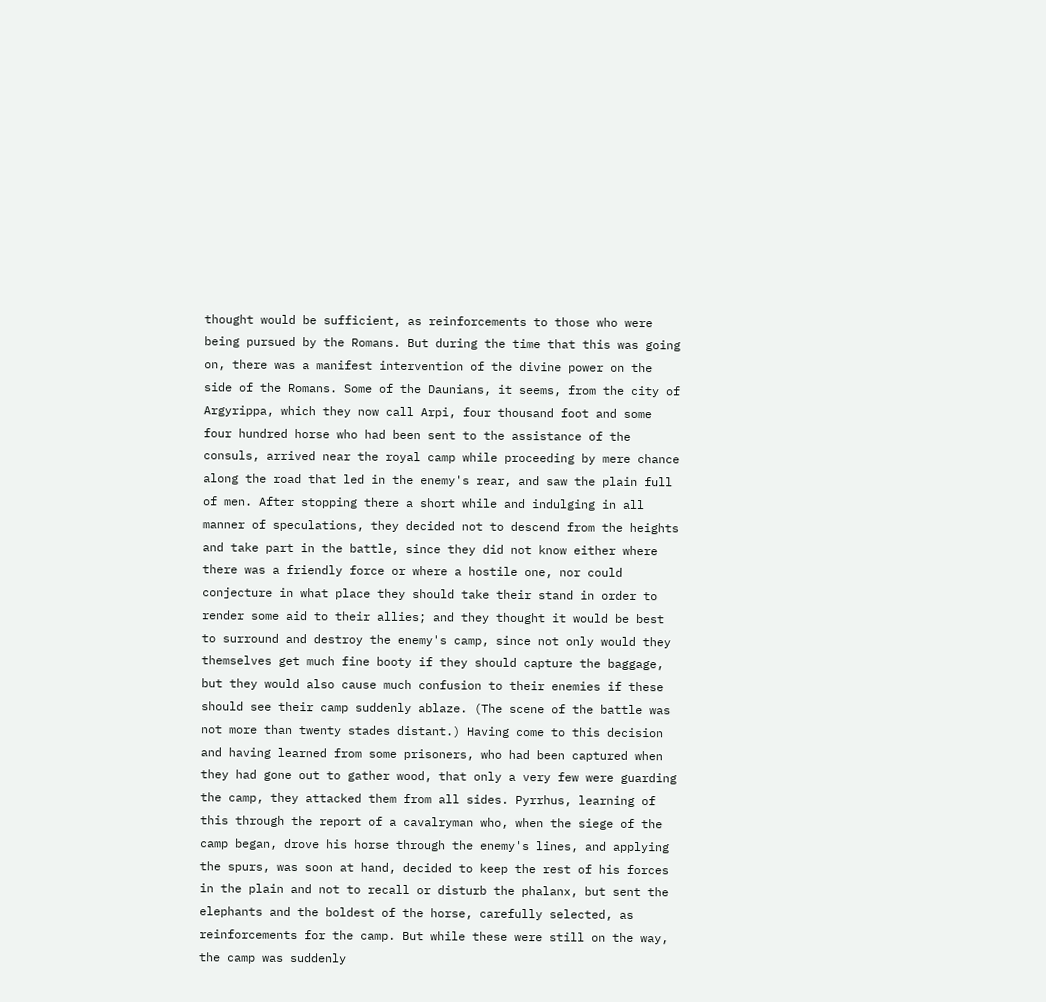thought would be sufficient, as reinforcements to those who were being pursued by the Romans. But during the time that this was going on, there was a manifest intervention of the divine power on the side of the Romans. Some of the Daunians, it seems, from the city of Argyrippa, which they now call Arpi, four thousand foot and some four hundred horse who had been sent to the assistance of the consuls, arrived near the royal camp while proceeding by mere chance along the road that led in the enemy's rear, and saw the plain full of men. After stopping there a short while and indulging in all manner of speculations, they decided not to descend from the heights and take part in the battle, since they did not know either where there was a friendly force or where a hostile one, nor could conjecture in what place they should take their stand in order to render some aid to their allies; and they thought it would be best to surround and destroy the enemy's camp, since not only would they themselves get much fine booty if they should capture the baggage, but they would also cause much confusion to their enemies if these should see their camp suddenly ablaze. (The scene of the battle was not more than twenty stades distant.) Having come to this decision and having learned from some prisoners, who had been captured when they had gone out to gather wood, that only a very few were guarding the camp, they attacked them from all sides. Pyrrhus, learning of this through the report of a cavalryman who, when the siege of the camp began, drove his horse through the enemy's lines, and applying the spurs, was soon at hand, decided to keep the rest of his forces in the plain and not to recall or disturb the phalanx, but sent the elephants and the boldest of the horse, carefully selected, as reinforcements for the camp. But while these were still on the way, the camp was suddenly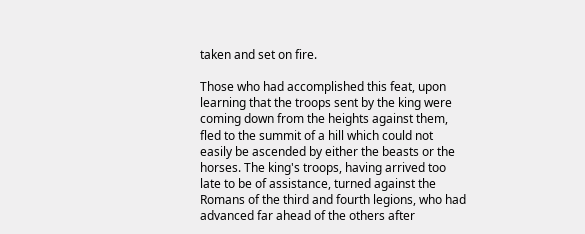taken and set on fire.

Those who had accomplished this feat, upon learning that the troops sent by the king were coming down from the heights against them, fled to the summit of a hill which could not easily be ascended by either the beasts or the horses. The king's troops, having arrived too late to be of assistance, turned against the Romans of the third and fourth legions, who had advanced far ahead of the others after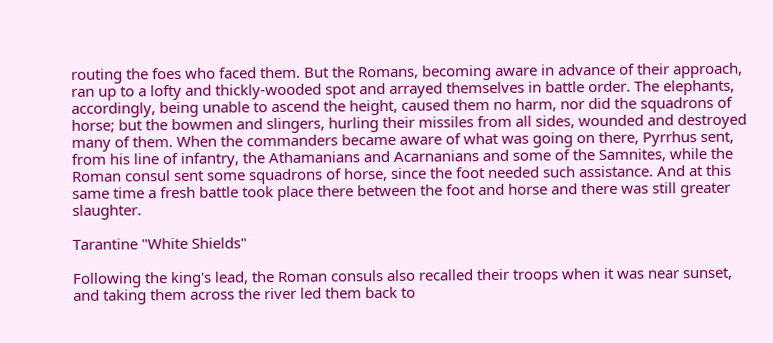routing the foes who faced them. But the Romans, becoming aware in advance of their approach, ran up to a lofty and thickly-wooded spot and arrayed themselves in battle order. The elephants, accordingly, being unable to ascend the height, caused them no harm, nor did the squadrons of horse; but the bowmen and slingers, hurling their missiles from all sides, wounded and destroyed many of them. When the commanders became aware of what was going on there, Pyrrhus sent, from his line of infantry, the Athamanians and Acarnanians and some of the Samnites, while the Roman consul sent some squadrons of horse, since the foot needed such assistance. And at this same time a fresh battle took place there between the foot and horse and there was still greater slaughter.

Tarantine "White Shields"

Following the king's lead, the Roman consuls also recalled their troops when it was near sunset, and taking them across the river led them back to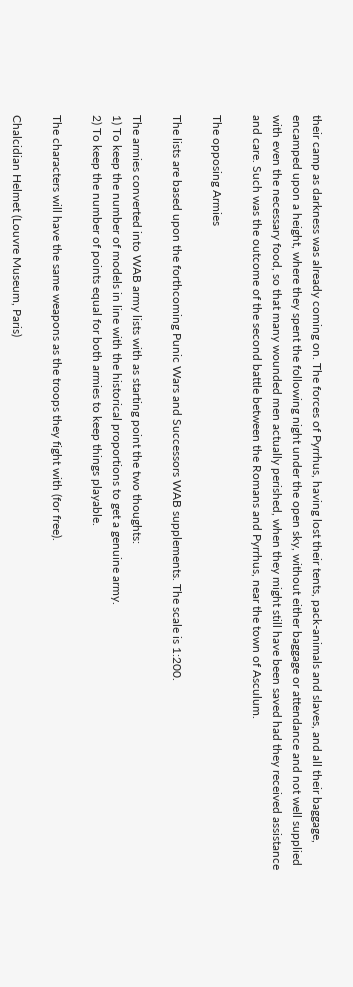their camp as darkness was already coming on. The forces of Pyrrhus, having lost their tents, pack-animals and slaves, and all their baggage, encamped upon a height, where they spent the following night under the open sky, without either baggage or attendance and not well supplied with even the necessary food, so that many wounded men actually perished, when they might still have been saved had they received assistance and care. Such was the outcome of the second battle between the Romans and Pyrrhus, near the town of Asculum.

The opposing Armies

The lists are based upon the forthcoming Punic Wars and Successors WAB supplements. The scale is 1:200.

The armies converted into WAB army lists with as starting point the two thoughts:
1) To keep the number of models in line with the historical proportions to get a genuine army.
2) To keep the number of points equal for both armies to keep things playable.

The characters will have the same weapons as the troops they fight with (for free).

Chalcidian Helmet (Louvre Museum, Paris)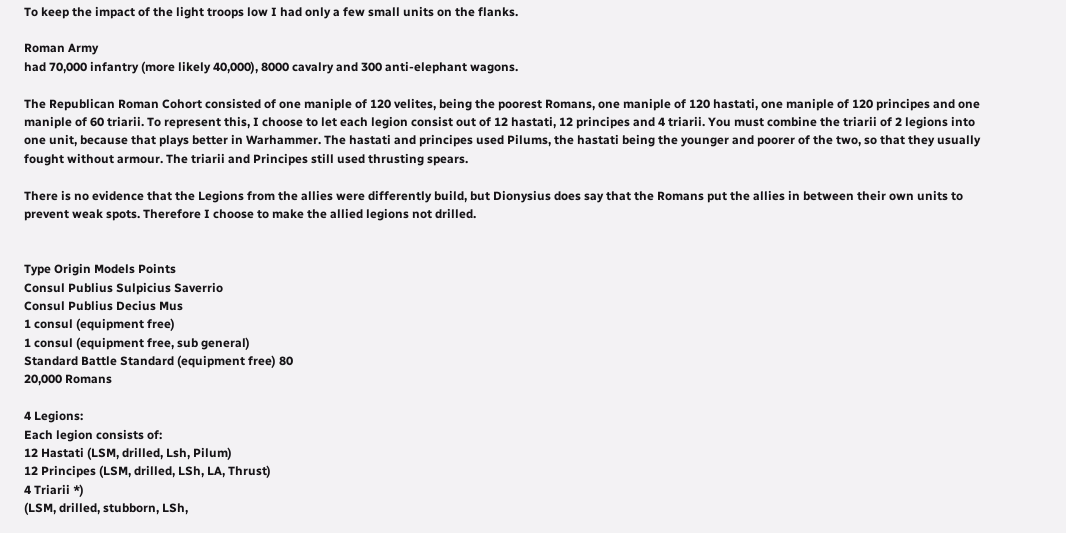To keep the impact of the light troops low I had only a few small units on the flanks.

Roman Army
had 70,000 infantry (more likely 40,000), 8000 cavalry and 300 anti-elephant wagons.

The Republican Roman Cohort consisted of one maniple of 120 velites, being the poorest Romans, one maniple of 120 hastati, one maniple of 120 principes and one maniple of 60 triarii. To represent this, I choose to let each legion consist out of 12 hastati, 12 principes and 4 triarii. You must combine the triarii of 2 legions into one unit, because that plays better in Warhammer. The hastati and principes used Pilums, the hastati being the younger and poorer of the two, so that they usually fought without armour. The triarii and Principes still used thrusting spears.

There is no evidence that the Legions from the allies were differently build, but Dionysius does say that the Romans put the allies in between their own units to prevent weak spots. Therefore I choose to make the allied legions not drilled.


Type Origin Models Points
Consul Publius Sulpicius Saverrio
Consul Publius Decius Mus
1 consul (equipment free)
1 consul (equipment free, sub general)
Standard Battle Standard (equipment free) 80
20,000 Romans

4 Legions:
Each legion consists of:
12 Hastati (LSM, drilled, Lsh, Pilum)
12 Principes (LSM, drilled, LSh, LA, Thrust)
4 Triarii *)
(LSM, drilled, stubborn, LSh,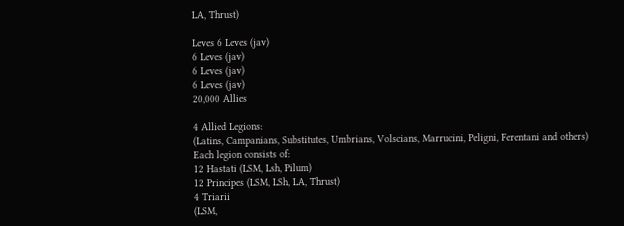LA, Thrust)

Leves 6 Leves (jav)
6 Leves (jav)
6 Leves (jav)
6 Leves (jav)
20,000 Allies

4 Allied Legions:
(Latins, Campanians, Substitutes, Umbrians, Volscians, Marrucini, Peligni, Ferentani and others)
Each legion consists of:
12 Hastati (LSM, Lsh, Pilum)
12 Principes (LSM, LSh, LA, Thrust)
4 Triarii
(LSM,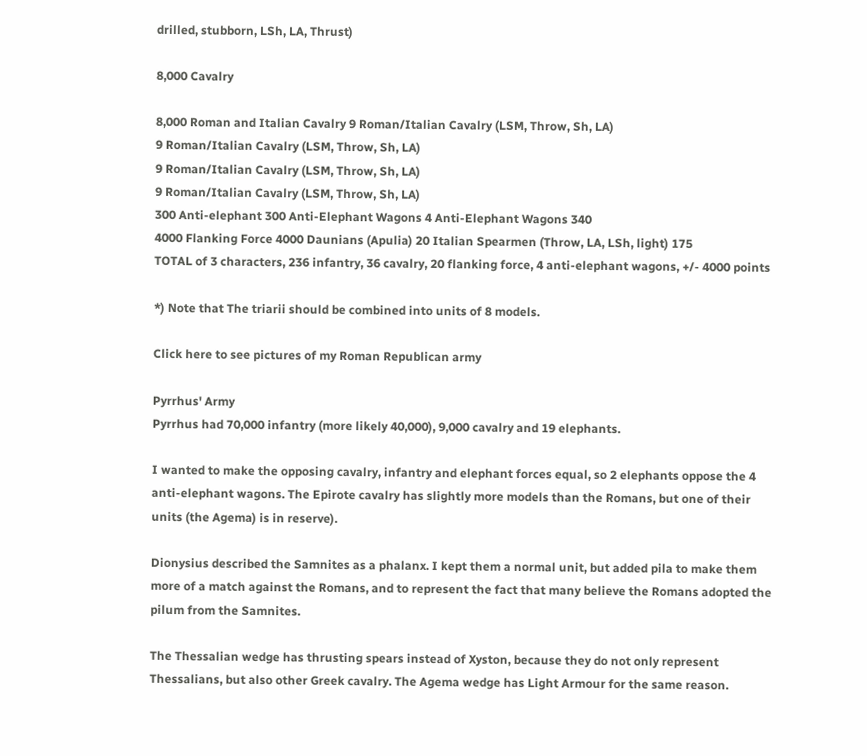drilled, stubborn, LSh, LA, Thrust)

8,000 Cavalry

8,000 Roman and Italian Cavalry 9 Roman/Italian Cavalry (LSM, Throw, Sh, LA)
9 Roman/Italian Cavalry (LSM, Throw, Sh, LA)
9 Roman/Italian Cavalry (LSM, Throw, Sh, LA)
9 Roman/Italian Cavalry (LSM, Throw, Sh, LA)
300 Anti-elephant 300 Anti-Elephant Wagons 4 Anti-Elephant Wagons 340
4000 Flanking Force 4000 Daunians (Apulia) 20 Italian Spearmen (Throw, LA, LSh, light) 175
TOTAL of 3 characters, 236 infantry, 36 cavalry, 20 flanking force, 4 anti-elephant wagons, +/- 4000 points

*) Note that The triarii should be combined into units of 8 models.

Click here to see pictures of my Roman Republican army

Pyrrhus' Army
Pyrrhus had 70,000 infantry (more likely 40,000), 9,000 cavalry and 19 elephants.

I wanted to make the opposing cavalry, infantry and elephant forces equal, so 2 elephants oppose the 4 anti-elephant wagons. The Epirote cavalry has slightly more models than the Romans, but one of their units (the Agema) is in reserve).

Dionysius described the Samnites as a phalanx. I kept them a normal unit, but added pila to make them more of a match against the Romans, and to represent the fact that many believe the Romans adopted the pilum from the Samnites.

The Thessalian wedge has thrusting spears instead of Xyston, because they do not only represent Thessalians, but also other Greek cavalry. The Agema wedge has Light Armour for the same reason.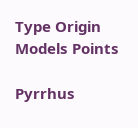Type Origin Models Points

Pyrrhus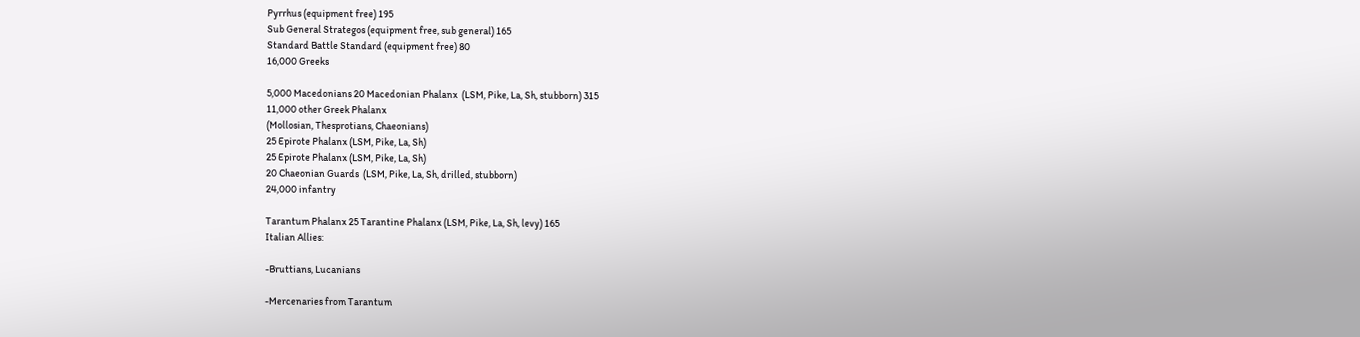Pyrrhus (equipment free) 195
Sub General Strategos (equipment free, sub general) 165
Standard Battle Standard (equipment free) 80
16,000 Greeks

5,000 Macedonians 20 Macedonian Phalanx  (LSM, Pike, La, Sh, stubborn) 315
11,000 other Greek Phalanx
(Mollosian, Thesprotians, Chaeonians)
25 Epirote Phalanx (LSM, Pike, La, Sh)
25 Epirote Phalanx (LSM, Pike, La, Sh)
20 Chaeonian Guards  (LSM, Pike, La, Sh, drilled, stubborn)
24,000 infantry

Tarantum Phalanx 25 Tarantine Phalanx (LSM, Pike, La, Sh, levy) 165
Italian Allies:

-Bruttians, Lucanians

-Mercenaries from Tarantum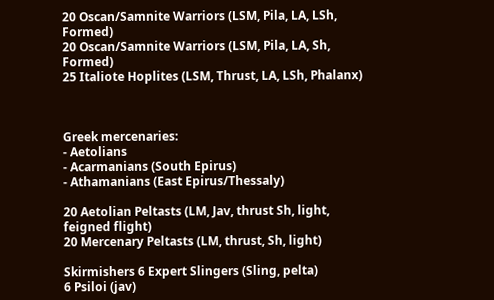20 Oscan/Samnite Warriors (LSM, Pila, LA, LSh, Formed)
20 Oscan/Samnite Warriors (LSM, Pila, LA, Sh, Formed)
25 Italiote Hoplites (LSM, Thrust, LA, LSh, Phalanx)



Greek mercenaries:
- Aetolians
- Acarmanians (South Epirus)
- Athamanians (East Epirus/Thessaly)

20 Aetolian Peltasts (LM, Jav, thrust Sh, light, feigned flight)
20 Mercenary Peltasts (LM, thrust, Sh, light)

Skirmishers 6 Expert Slingers (Sling, pelta)
6 Psiloi (jav)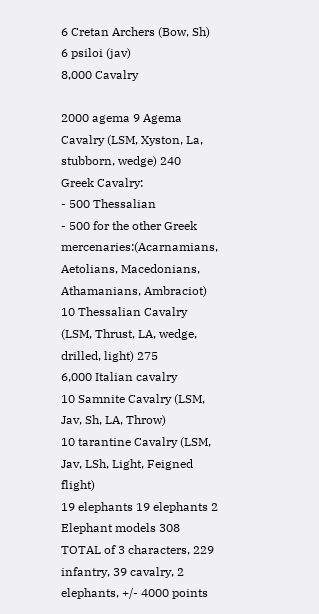6 Cretan Archers (Bow, Sh)
6 psiloi (jav)
8,000 Cavalry

2000 agema 9 Agema Cavalry (LSM, Xyston, La, stubborn, wedge) 240
Greek Cavalry:
- 500 Thessalian
- 500 for the other Greek mercenaries:(Acarnamians, Aetolians, Macedonians, Athamanians, Ambraciot)
10 Thessalian Cavalry (LSM, Thrust, LA, wedge, drilled, light) 275
6,000 Italian cavalry
10 Samnite Cavalry (LSM, Jav, Sh, LA, Throw)
10 tarantine Cavalry (LSM, Jav, LSh, Light, Feigned flight)
19 elephants 19 elephants 2 Elephant models 308
TOTAL of 3 characters, 229 infantry, 39 cavalry, 2 elephants, +/- 4000 points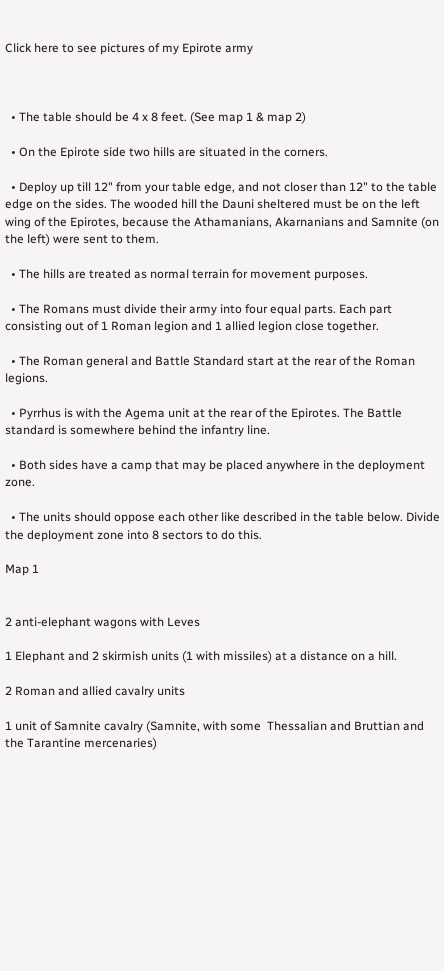Click here to see pictures of my Epirote army



  • The table should be 4 x 8 feet. (See map 1 & map 2)

  • On the Epirote side two hills are situated in the corners.

  • Deploy up till 12" from your table edge, and not closer than 12" to the table edge on the sides. The wooded hill the Dauni sheltered must be on the left wing of the Epirotes, because the Athamanians, Akarnanians and Samnite (on the left) were sent to them.

  • The hills are treated as normal terrain for movement purposes.

  • The Romans must divide their army into four equal parts. Each part consisting out of 1 Roman legion and 1 allied legion close together.

  • The Roman general and Battle Standard start at the rear of the Roman legions.

  • Pyrrhus is with the Agema unit at the rear of the Epirotes. The Battle standard is somewhere behind the infantry line.

  • Both sides have a camp that may be placed anywhere in the deployment zone.

  • The units should oppose each other like described in the table below. Divide the deployment zone into 8 sectors to do this.

Map 1


2 anti-elephant wagons with Leves

1 Elephant and 2 skirmish units (1 with missiles) at a distance on a hill.

2 Roman and allied cavalry units

1 unit of Samnite cavalry (Samnite, with some  Thessalian and Bruttian and the Tarantine mercenaries)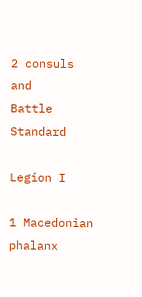2 consuls and
Battle Standard

Legion I

1 Macedonian phalanx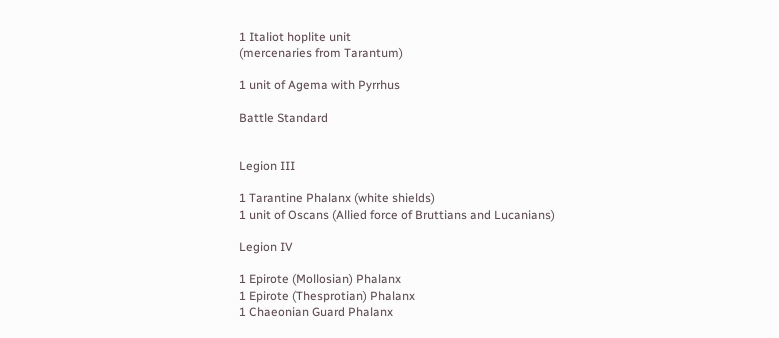1 Italiot hoplite unit
(mercenaries from Tarantum)

1 unit of Agema with Pyrrhus

Battle Standard


Legion III

1 Tarantine Phalanx (white shields)
1 unit of Oscans (Allied force of Bruttians and Lucanians)

Legion IV

1 Epirote (Mollosian) Phalanx
1 Epirote (Thesprotian) Phalanx
1 Chaeonian Guard Phalanx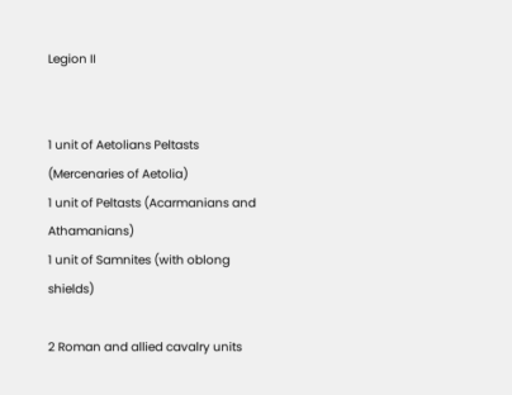Legion II


1 unit of Aetolians Peltasts (Mercenaries of Aetolia)
1 unit of Peltasts (Acarmanians and Athamanians)
1 unit of Samnites (with oblong shields)

2 Roman and allied cavalry units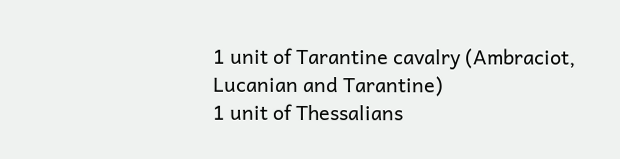1 unit of Tarantine cavalry (Ambraciot, Lucanian and Tarantine)
1 unit of Thessalians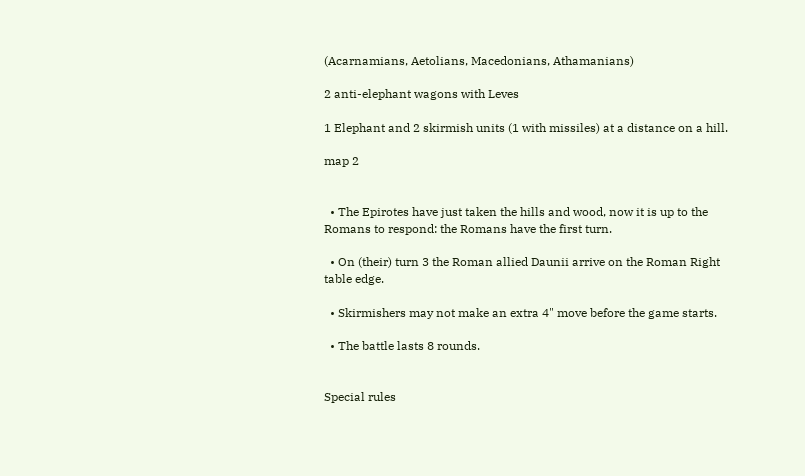(Acarnamians, Aetolians, Macedonians, Athamanians)

2 anti-elephant wagons with Leves

1 Elephant and 2 skirmish units (1 with missiles) at a distance on a hill.

map 2


  • The Epirotes have just taken the hills and wood, now it is up to the Romans to respond: the Romans have the first turn.

  • On (their) turn 3 the Roman allied Daunii arrive on the Roman Right table edge.

  • Skirmishers may not make an extra 4" move before the game starts.

  • The battle lasts 8 rounds.


Special rules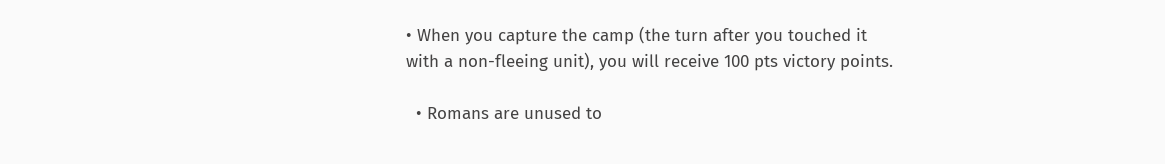• When you capture the camp (the turn after you touched it with a non-fleeing unit), you will receive 100 pts victory points.

  • Romans are unused to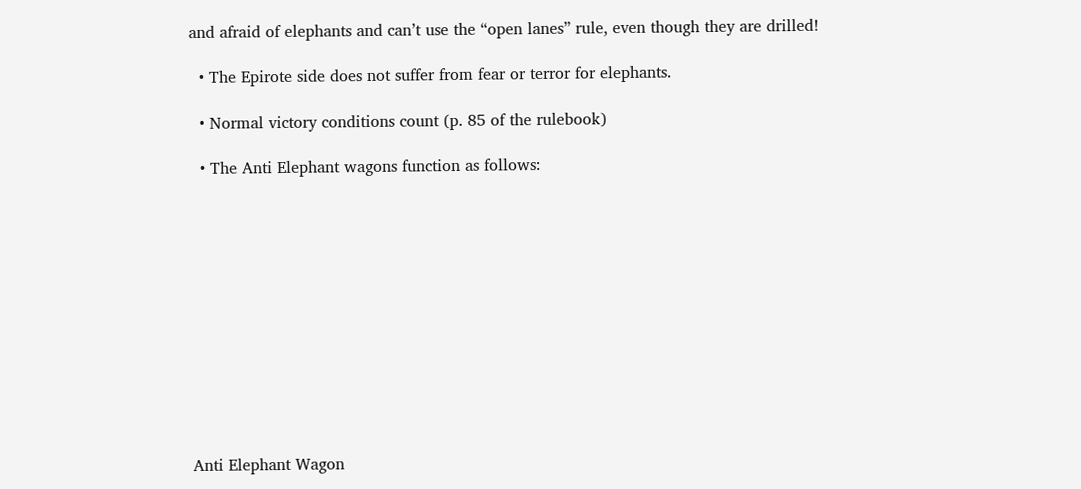and afraid of elephants and can’t use the “open lanes” rule, even though they are drilled!

  • The Epirote side does not suffer from fear or terror for elephants.

  • Normal victory conditions count (p. 85 of the rulebook)

  • The Anti Elephant wagons function as follows:












Anti Elephant Wagon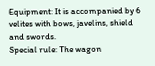Equipment: It is accompanied by 6 velites with bows, javelins, shield and swords.
Special rule: The wagon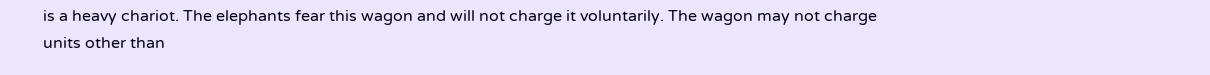is a heavy chariot. The elephants fear this wagon and will not charge it voluntarily. The wagon may not charge units other than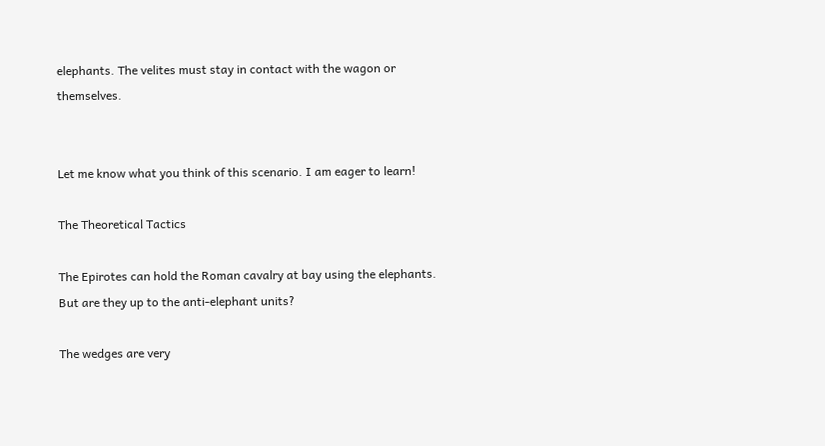elephants. The velites must stay in contact with the wagon or themselves.


Let me know what you think of this scenario. I am eager to learn!

The Theoretical Tactics

The Epirotes can hold the Roman cavalry at bay using the elephants. But are they up to the anti-elephant units?

The wedges are very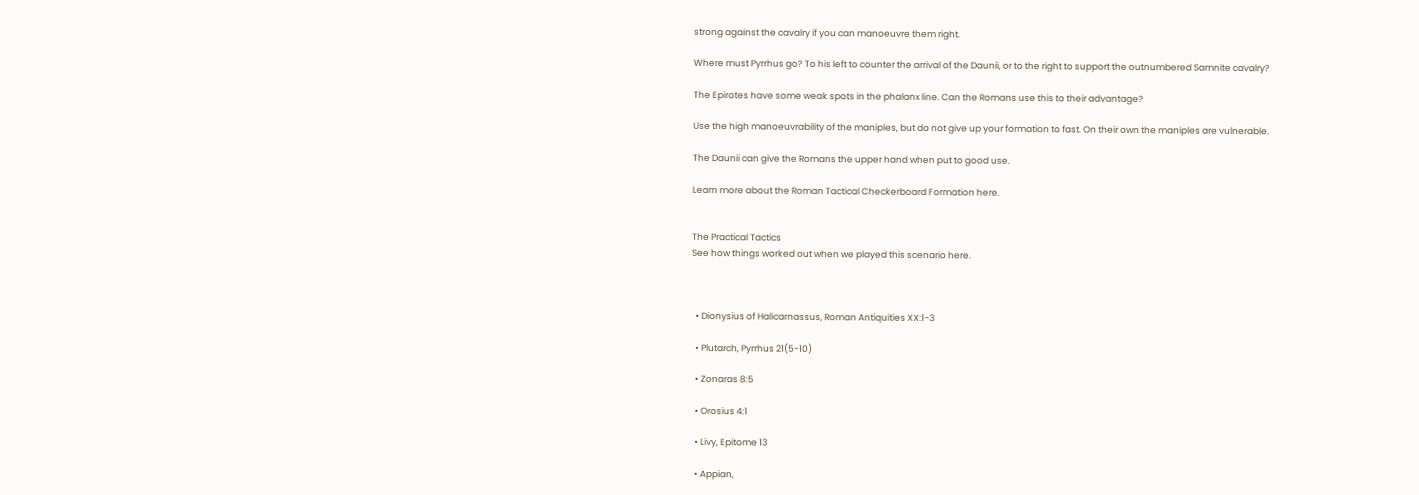strong against the cavalry if you can manoeuvre them right.

Where must Pyrrhus go? To his left to counter the arrival of the Daunii, or to the right to support the outnumbered Samnite cavalry?

The Epirotes have some weak spots in the phalanx line. Can the Romans use this to their advantage?

Use the high manoeuvrability of the maniples, but do not give up your formation to fast. On their own the maniples are vulnerable.

The Daunii can give the Romans the upper hand when put to good use.

Learn more about the Roman Tactical Checkerboard Formation here.


The Practical Tactics
See how things worked out when we played this scenario here.



  • Dionysius of Halicarnassus, Roman Antiquities XX:1-3

  • Plutarch, Pyrrhus 21(5-10)

  • Zonaras 8:5

  • Orosius 4:1

  • Livy, Epitome 13

  • Appian,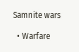Samnite wars

  • Warfare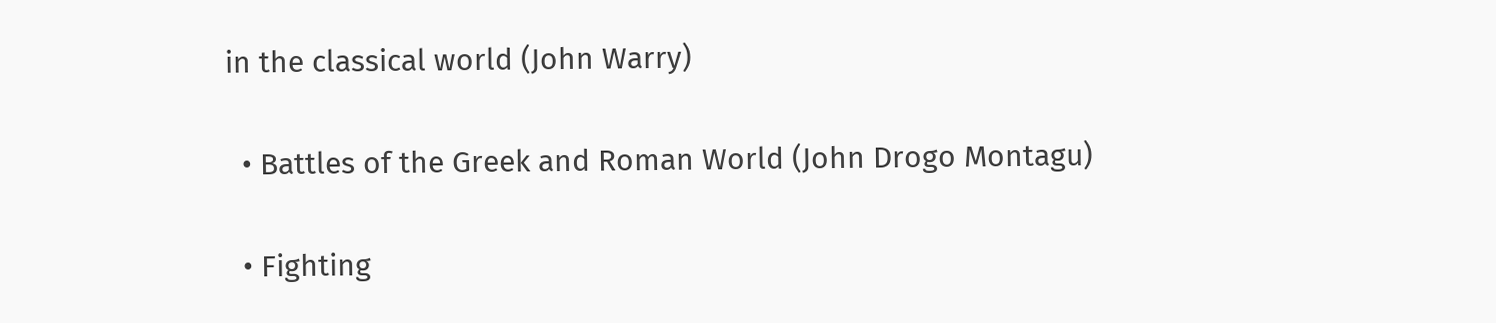in the classical world (John Warry)

  • Battles of the Greek and Roman World (John Drogo Montagu)

  • Fighting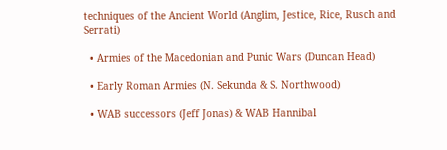techniques of the Ancient World (Anglim, Jestice, Rice, Rusch and Serrati)

  • Armies of the Macedonian and Punic Wars (Duncan Head)

  • Early Roman Armies (N. Sekunda & S. Northwood)

  • WAB successors (Jeff Jonas) & WAB Hannibal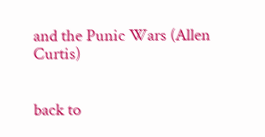and the Punic Wars (Allen Curtis)


back to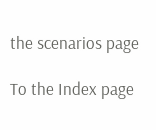the scenarios page

To the Index page